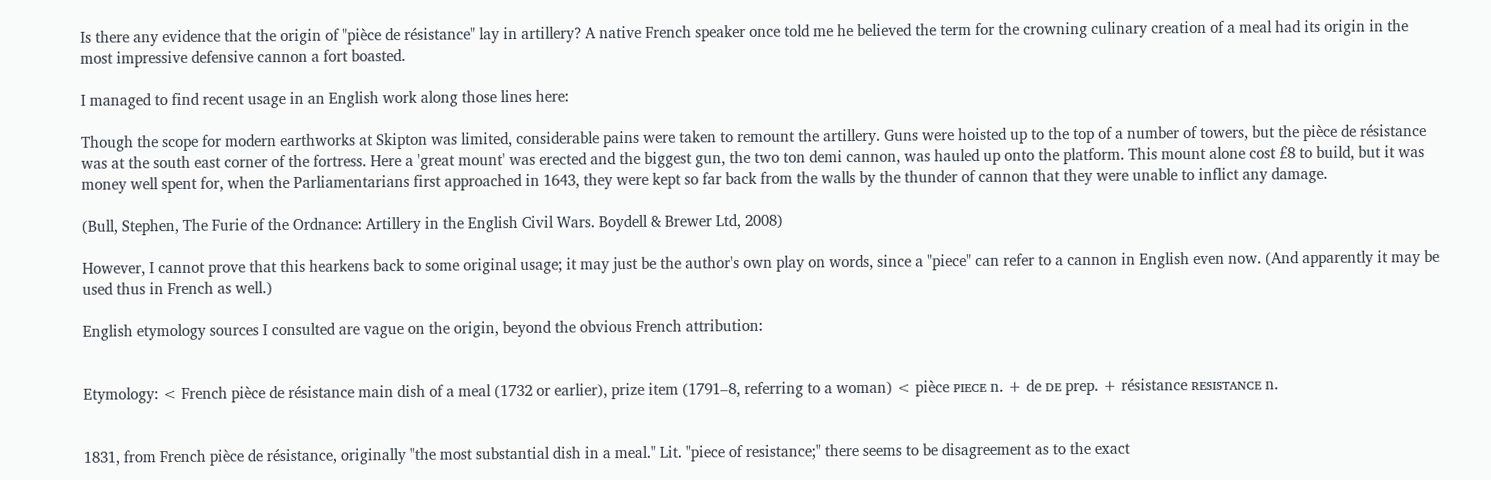Is there any evidence that the origin of "pièce de résistance" lay in artillery? A native French speaker once told me he believed the term for the crowning culinary creation of a meal had its origin in the most impressive defensive cannon a fort boasted.

I managed to find recent usage in an English work along those lines here:

Though the scope for modern earthworks at Skipton was limited, considerable pains were taken to remount the artillery. Guns were hoisted up to the top of a number of towers, but the pièce de résistance was at the south east corner of the fortress. Here a 'great mount' was erected and the biggest gun, the two ton demi cannon, was hauled up onto the platform. This mount alone cost £8 to build, but it was money well spent for, when the Parliamentarians first approached in 1643, they were kept so far back from the walls by the thunder of cannon that they were unable to inflict any damage.

(Bull, Stephen, The Furie of the Ordnance: Artillery in the English Civil Wars. Boydell & Brewer Ltd, 2008)

However, I cannot prove that this hearkens back to some original usage; it may just be the author's own play on words, since a "piece" can refer to a cannon in English even now. (And apparently it may be used thus in French as well.)

English etymology sources I consulted are vague on the origin, beyond the obvious French attribution:


Etymology: < French pièce de résistance main dish of a meal (1732 or earlier), prize item (1791–8, referring to a woman) < pièce ᴘɪᴇᴄᴇ n. + de ᴅᴇ prep. + résistance ʀᴇsɪsᴛᴀɴᴄᴇ n.


1831, from French pièce de résistance, originally "the most substantial dish in a meal." Lit. "piece of resistance;" there seems to be disagreement as to the exact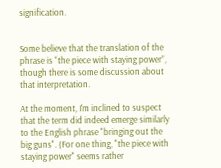signification.


Some believe that the translation of the phrase is “the piece with staying power”, though there is some discussion about that interpretation.

At the moment, I'm inclined to suspect that the term did indeed emerge similarly to the English phrase "bringing out the big guns". (For one thing, "the piece with staying power" seems rather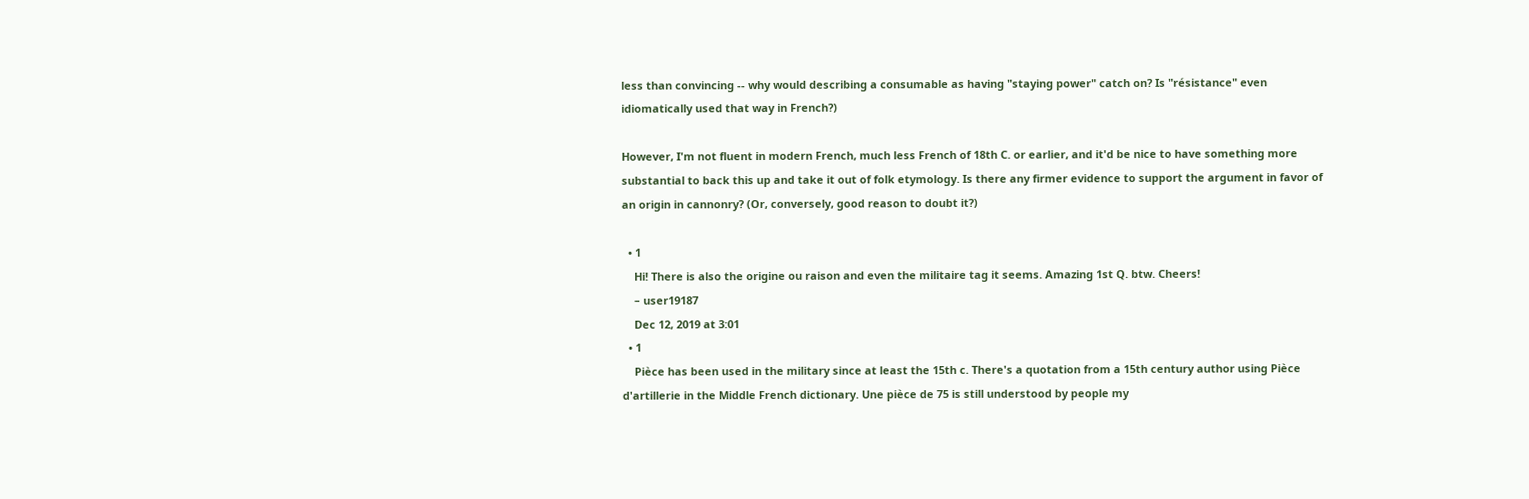less than convincing -- why would describing a consumable as having "staying power" catch on? Is "résistance" even idiomatically used that way in French?)

However, I'm not fluent in modern French, much less French of 18th C. or earlier, and it'd be nice to have something more substantial to back this up and take it out of folk etymology. Is there any firmer evidence to support the argument in favor of an origin in cannonry? (Or, conversely, good reason to doubt it?)

  • 1
    Hi! There is also the origine ou raison and even the militaire tag it seems. Amazing 1st Q. btw. Cheers!
    – user19187
    Dec 12, 2019 at 3:01
  • 1
    Pièce has been used in the military since at least the 15th c. There's a quotation from a 15th century author using Pièce d'artillerie in the Middle French dictionary. Une pièce de 75 is still understood by people my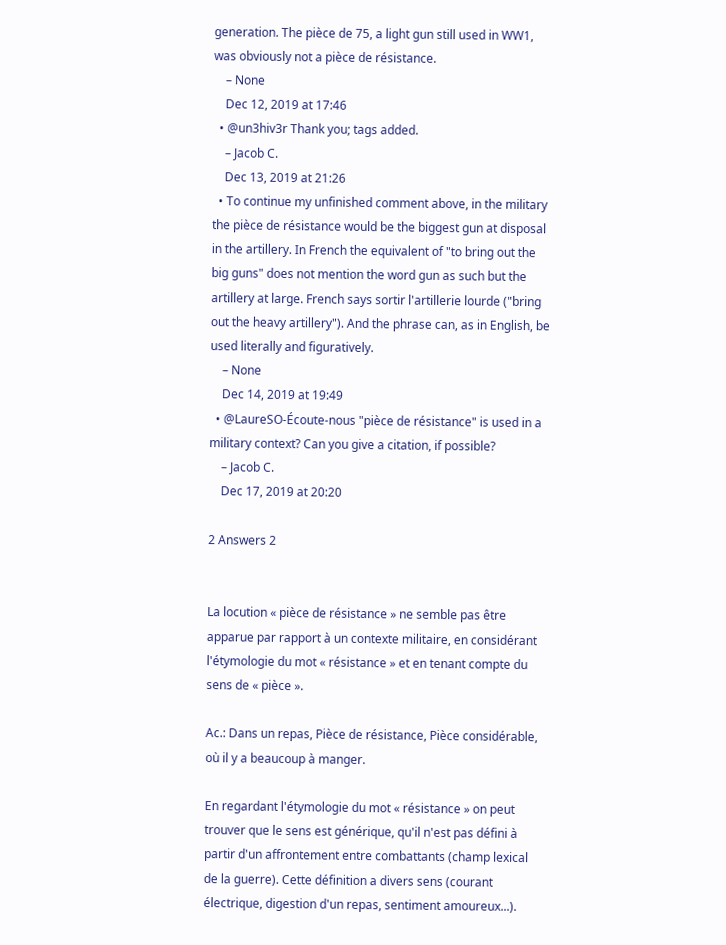generation. The pièce de 75, a light gun still used in WW1, was obviously not a pièce de résistance.
    – None
    Dec 12, 2019 at 17:46
  • @un3hiv3r Thank you; tags added.
    – Jacob C.
    Dec 13, 2019 at 21:26
  • To continue my unfinished comment above, in the military the pièce de résistance would be the biggest gun at disposal in the artillery. In French the equivalent of "to bring out the big guns" does not mention the word gun as such but the artillery at large. French says sortir l'artillerie lourde ("bring out the heavy artillery"). And the phrase can, as in English, be used literally and figuratively.
    – None
    Dec 14, 2019 at 19:49
  • @LaureSO-Écoute-nous "pièce de résistance" is used in a military context? Can you give a citation, if possible?
    – Jacob C.
    Dec 17, 2019 at 20:20

2 Answers 2


La locution « pièce de résistance » ne semble pas être apparue par rapport à un contexte militaire, en considérant l'étymologie du mot « résistance » et en tenant compte du sens de « pièce ».

Ac.: Dans un repas, Pièce de résistance, Pièce considérable, où il y a beaucoup à manger.

En regardant l'étymologie du mot « résistance » on peut trouver que le sens est générique, qu'il n'est pas défini à partir d'un affrontement entre combattants (champ lexical de la guerre). Cette définition a divers sens (courant électrique, digestion d'un repas, sentiment amoureux...).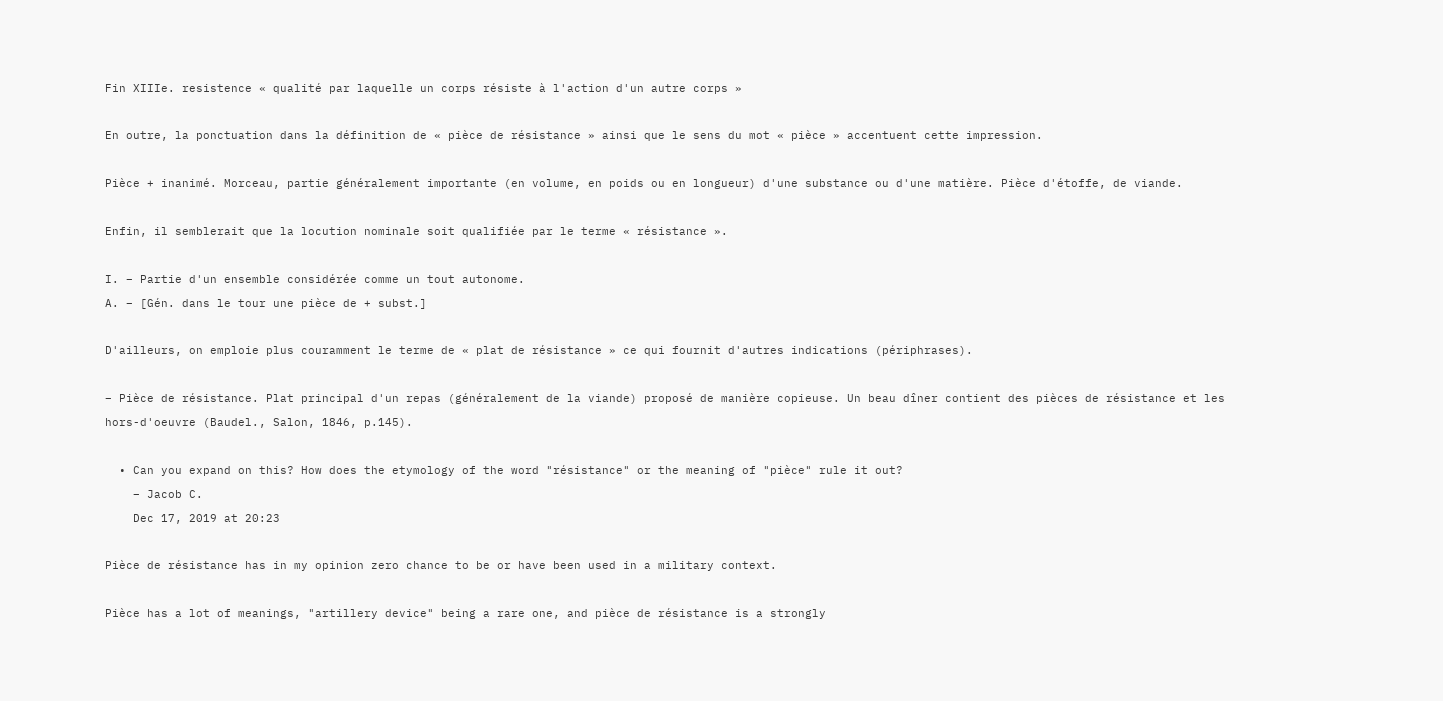Fin XIIIe. resistence « qualité par laquelle un corps résiste à l'action d'un autre corps »

En outre, la ponctuation dans la définition de « pièce de résistance » ainsi que le sens du mot « pièce » accentuent cette impression.

Pièce + inanimé. Morceau, partie généralement importante (en volume, en poids ou en longueur) d'une substance ou d'une matière. Pièce d'étoffe, de viande.

Enfin, il semblerait que la locution nominale soit qualifiée par le terme « résistance ».

I. − Partie d'un ensemble considérée comme un tout autonome.
A. − [Gén. dans le tour une pièce de + subst.]

D'ailleurs, on emploie plus couramment le terme de « plat de résistance » ce qui fournit d'autres indications (périphrases).

− Pièce de résistance. Plat principal d'un repas (généralement de la viande) proposé de manière copieuse. Un beau dîner contient des pièces de résistance et les hors-d'oeuvre (Baudel., Salon, 1846, p.145).

  • Can you expand on this? How does the etymology of the word "résistance" or the meaning of "pièce" rule it out?
    – Jacob C.
    Dec 17, 2019 at 20:23

Pièce de résistance has in my opinion zero chance to be or have been used in a military context.

Pièce has a lot of meanings, "artillery device" being a rare one, and pièce de résistance is a strongly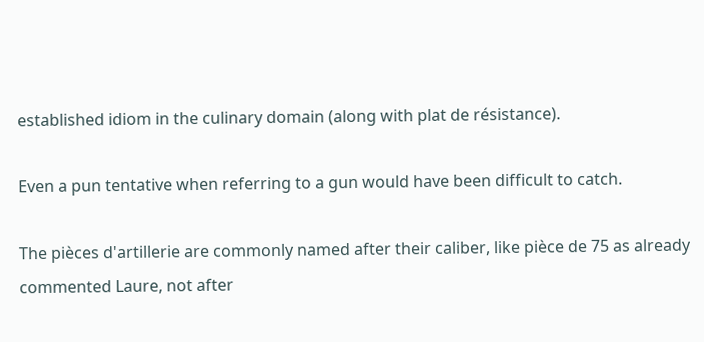established idiom in the culinary domain (along with plat de résistance).

Even a pun tentative when referring to a gun would have been difficult to catch.

The pièces d'artillerie are commonly named after their caliber, like pièce de 75 as already commented Laure, not after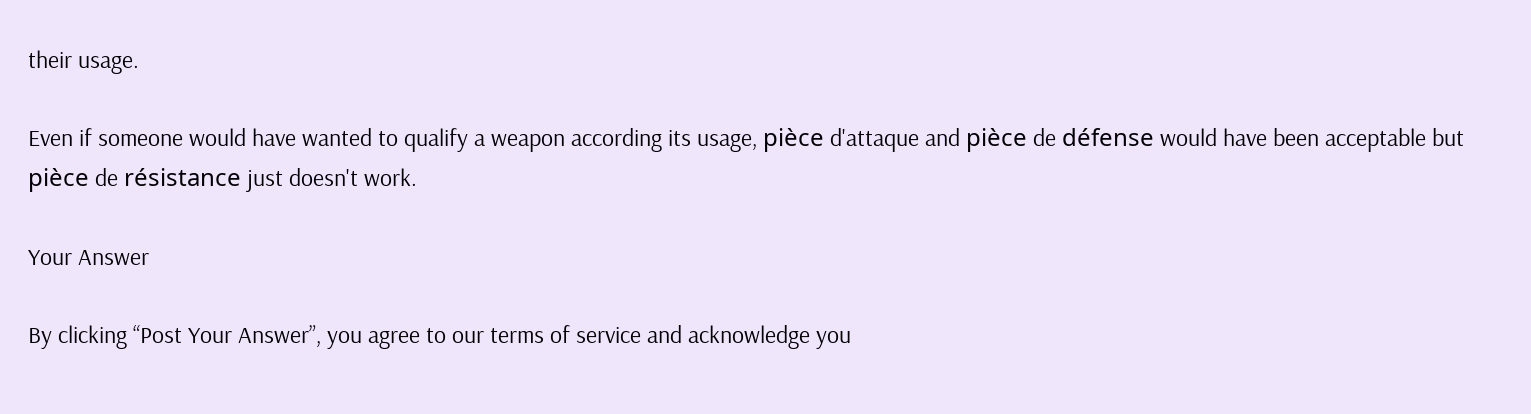their usage.

Even if someone would have wanted to qualify a weapon according its usage, pièce d'attaque and pièce de défense would have been acceptable but pièce de résistance just doesn't work.

Your Answer

By clicking “Post Your Answer”, you agree to our terms of service and acknowledge you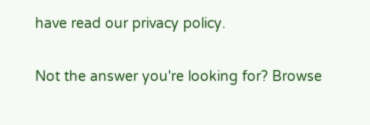have read our privacy policy.

Not the answer you're looking for? Browse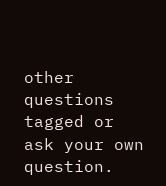other questions tagged or ask your own question.